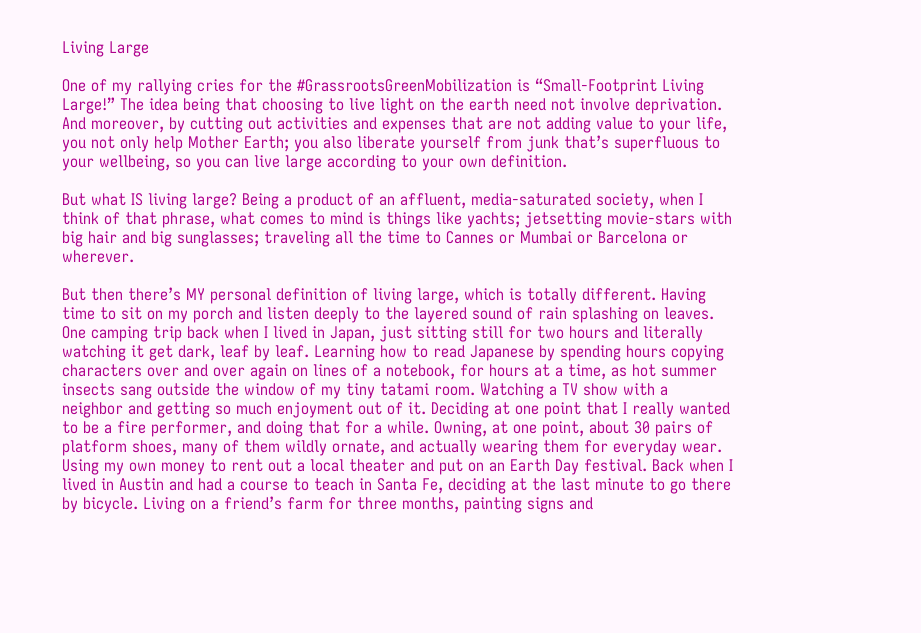Living Large

One of my rallying cries for the #GrassrootsGreenMobilization is “Small-Footprint Living Large!” The idea being that choosing to live light on the earth need not involve deprivation. And moreover, by cutting out activities and expenses that are not adding value to your life, you not only help Mother Earth; you also liberate yourself from junk that’s superfluous to your wellbeing, so you can live large according to your own definition.

But what IS living large? Being a product of an affluent, media-saturated society, when I think of that phrase, what comes to mind is things like yachts; jetsetting movie-stars with big hair and big sunglasses; traveling all the time to Cannes or Mumbai or Barcelona or wherever.

But then there’s MY personal definition of living large, which is totally different. Having time to sit on my porch and listen deeply to the layered sound of rain splashing on leaves. One camping trip back when I lived in Japan, just sitting still for two hours and literally watching it get dark, leaf by leaf. Learning how to read Japanese by spending hours copying characters over and over again on lines of a notebook, for hours at a time, as hot summer insects sang outside the window of my tiny tatami room. Watching a TV show with a neighbor and getting so much enjoyment out of it. Deciding at one point that I really wanted to be a fire performer, and doing that for a while. Owning, at one point, about 30 pairs of platform shoes, many of them wildly ornate, and actually wearing them for everyday wear. Using my own money to rent out a local theater and put on an Earth Day festival. Back when I lived in Austin and had a course to teach in Santa Fe, deciding at the last minute to go there by bicycle. Living on a friend’s farm for three months, painting signs and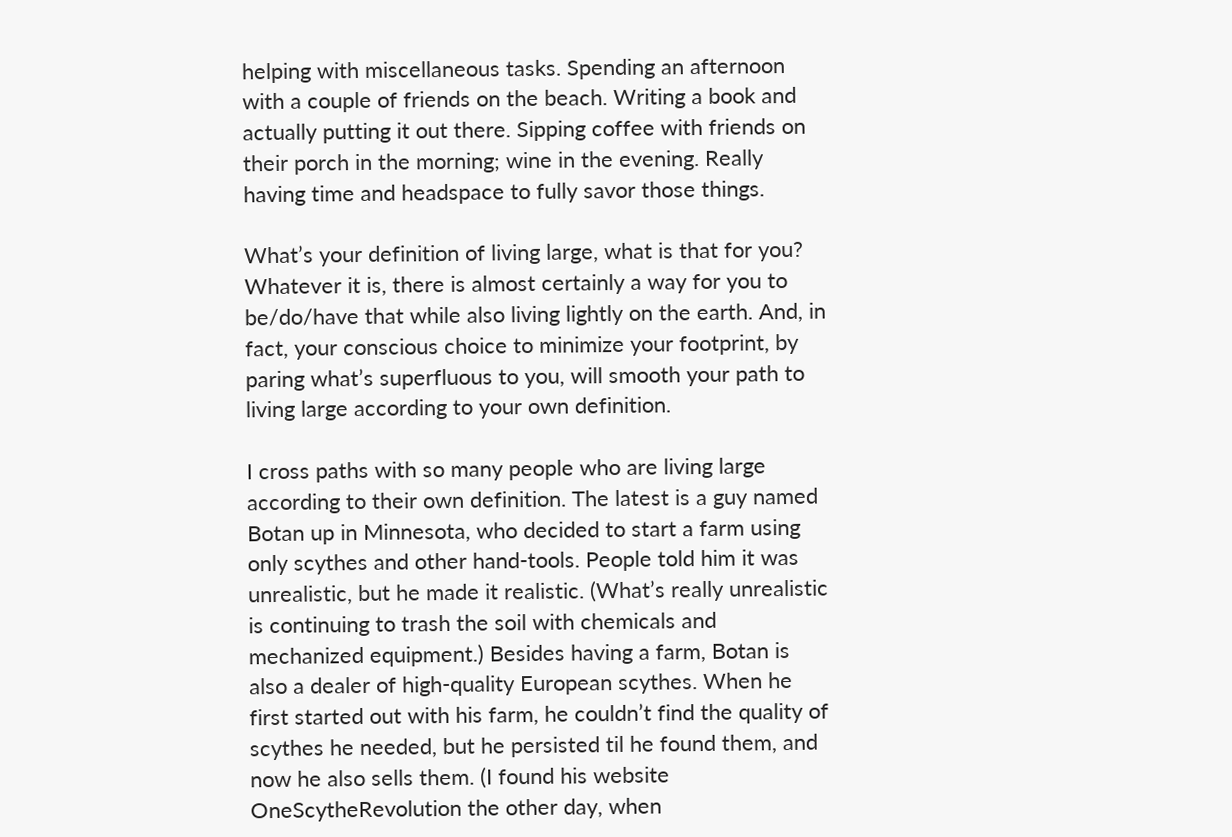helping with miscellaneous tasks. Spending an afternoon with a couple of friends on the beach. Writing a book and actually putting it out there. Sipping coffee with friends on their porch in the morning; wine in the evening. Really having time and headspace to fully savor those things.

What’s your definition of living large, what is that for you? Whatever it is, there is almost certainly a way for you to be/do/have that while also living lightly on the earth. And, in fact, your conscious choice to minimize your footprint, by paring what’s superfluous to you, will smooth your path to living large according to your own definition.

I cross paths with so many people who are living large according to their own definition. The latest is a guy named Botan up in Minnesota, who decided to start a farm using only scythes and other hand-tools. People told him it was unrealistic, but he made it realistic. (What’s really unrealistic is continuing to trash the soil with chemicals and mechanized equipment.) Besides having a farm, Botan is also a dealer of high-quality European scythes. When he first started out with his farm, he couldn’t find the quality of scythes he needed, but he persisted til he found them, and now he also sells them. (I found his website OneScytheRevolution the other day, when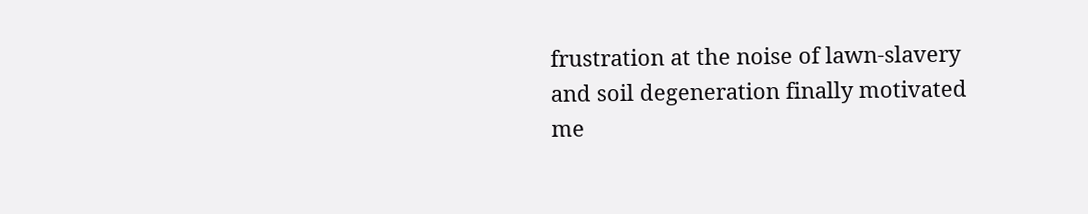frustration at the noise of lawn-slavery and soil degeneration finally motivated me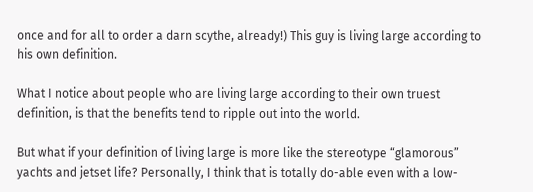once and for all to order a darn scythe, already!) This guy is living large according to his own definition.

What I notice about people who are living large according to their own truest definition, is that the benefits tend to ripple out into the world.

But what if your definition of living large is more like the stereotype “glamorous” yachts and jetset life? Personally, I think that is totally do-able even with a low-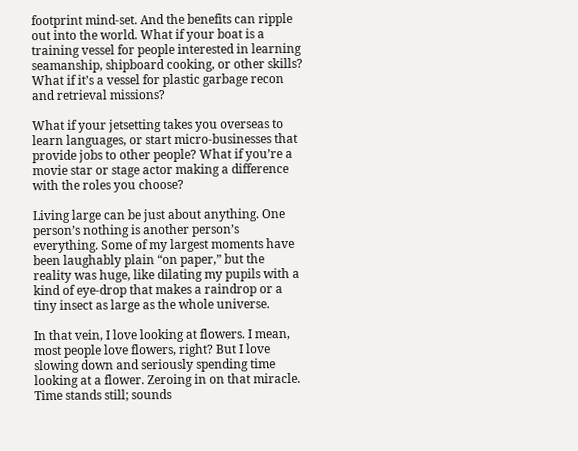footprint mind-set. And the benefits can ripple out into the world. What if your boat is a training vessel for people interested in learning seamanship, shipboard cooking, or other skills? What if it’s a vessel for plastic garbage recon and retrieval missions?

What if your jetsetting takes you overseas to learn languages, or start micro-businesses that provide jobs to other people? What if you’re a movie star or stage actor making a difference with the roles you choose?

Living large can be just about anything. One person’s nothing is another person’s everything. Some of my largest moments have been laughably plain “on paper,” but the reality was huge, like dilating my pupils with a kind of eye-drop that makes a raindrop or a tiny insect as large as the whole universe.

In that vein, I love looking at flowers. I mean, most people love flowers, right? But I love slowing down and seriously spending time looking at a flower. Zeroing in on that miracle. Time stands still; sounds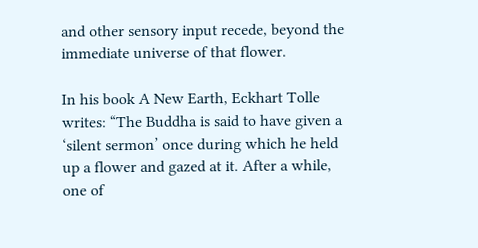and other sensory input recede, beyond the immediate universe of that flower.

In his book A New Earth, Eckhart Tolle writes: “The Buddha is said to have given a ‘silent sermon’ once during which he held up a flower and gazed at it. After a while, one of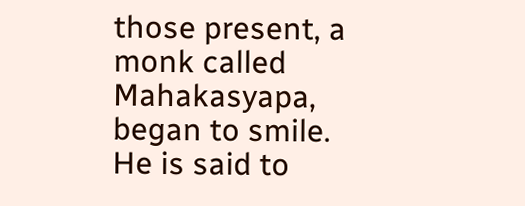those present, a monk called Mahakasyapa, began to smile. He is said to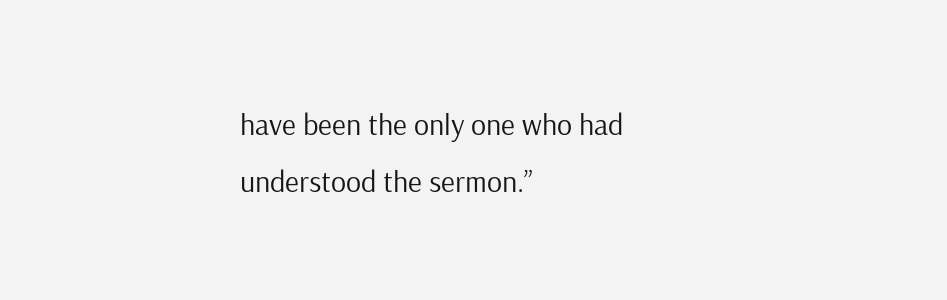have been the only one who had understood the sermon.”